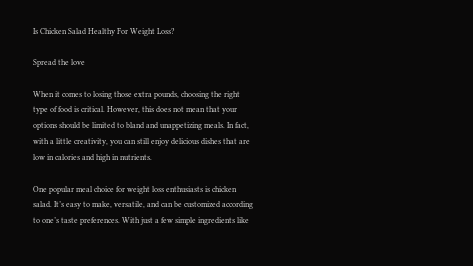Is Chicken Salad Healthy For Weight Loss?

Spread the love

When it comes to losing those extra pounds, choosing the right type of food is critical. However, this does not mean that your options should be limited to bland and unappetizing meals. In fact, with a little creativity, you can still enjoy delicious dishes that are low in calories and high in nutrients.

One popular meal choice for weight loss enthusiasts is chicken salad. It’s easy to make, versatile, and can be customized according to one’s taste preferences. With just a few simple ingredients like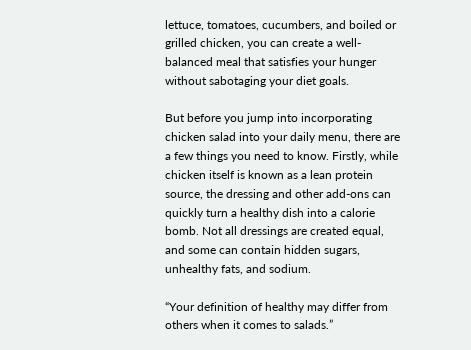lettuce, tomatoes, cucumbers, and boiled or grilled chicken, you can create a well-balanced meal that satisfies your hunger without sabotaging your diet goals.

But before you jump into incorporating chicken salad into your daily menu, there are a few things you need to know. Firstly, while chicken itself is known as a lean protein source, the dressing and other add-ons can quickly turn a healthy dish into a calorie bomb. Not all dressings are created equal, and some can contain hidden sugars, unhealthy fats, and sodium.

“Your definition of healthy may differ from others when it comes to salads.”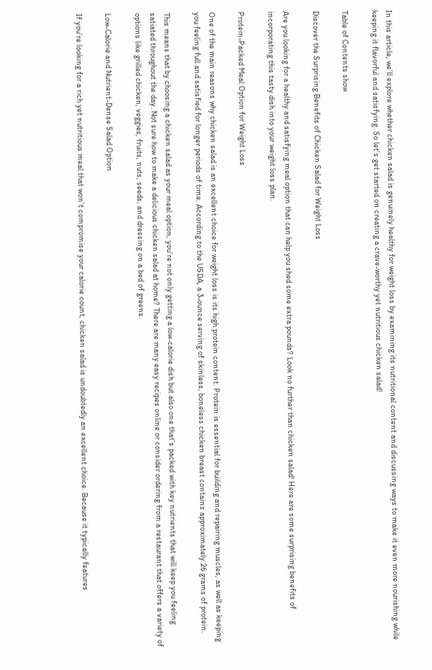In this article, we’ll explore whether chicken salad is genuinely healthy for weight loss by examining its nutritional content and discussing ways to make it even more nourishing while keeping it flavorful and satisfying. So let’s get started on creating a crave-worthy yet nutritious chicken salad!

Table of Contents show

Discover the Surprising Benefits of Chicken Salad for Weight Loss

Are you looking for a healthy and satisfying meal option that can help you shed some extra pounds? Look no further than chicken salad! Here are some surprising benefits of incorporating this tasty dish into your weight loss plan.

Protein-Packed Meal Option for Weight Loss

One of the main reasons why chicken salad is an excellent choice for weight loss is its high protein content. Protein is essential for building and repairing muscles, as well as keeping you feeling full and satisfied for longer periods of time. According to the USDA, a 3-ounce serving of skinless, boneless chicken breast contains approximately 26 grams of protein.

This means that by choosing a chicken salad as your meal option, you’re not only getting a low-calorie dish but also one that’s packed with key nutrients that will keep you feeling satiated throughout the day. Not sure how to make a delicious chicken salad at home? There are many easy recipes online or consider ordering from a restaurant that offers a variety of options like grilled chicken, veggies, fruits, nuts, seeds, and dressing on a bed of greens.

Low-Calorie and Nutrient-Dense Salad Option

If you’re looking for a rich yet nutritious meal that won’t compromise your calorie count, chicken salad is undoubtedly an excellent choice. Because it typically features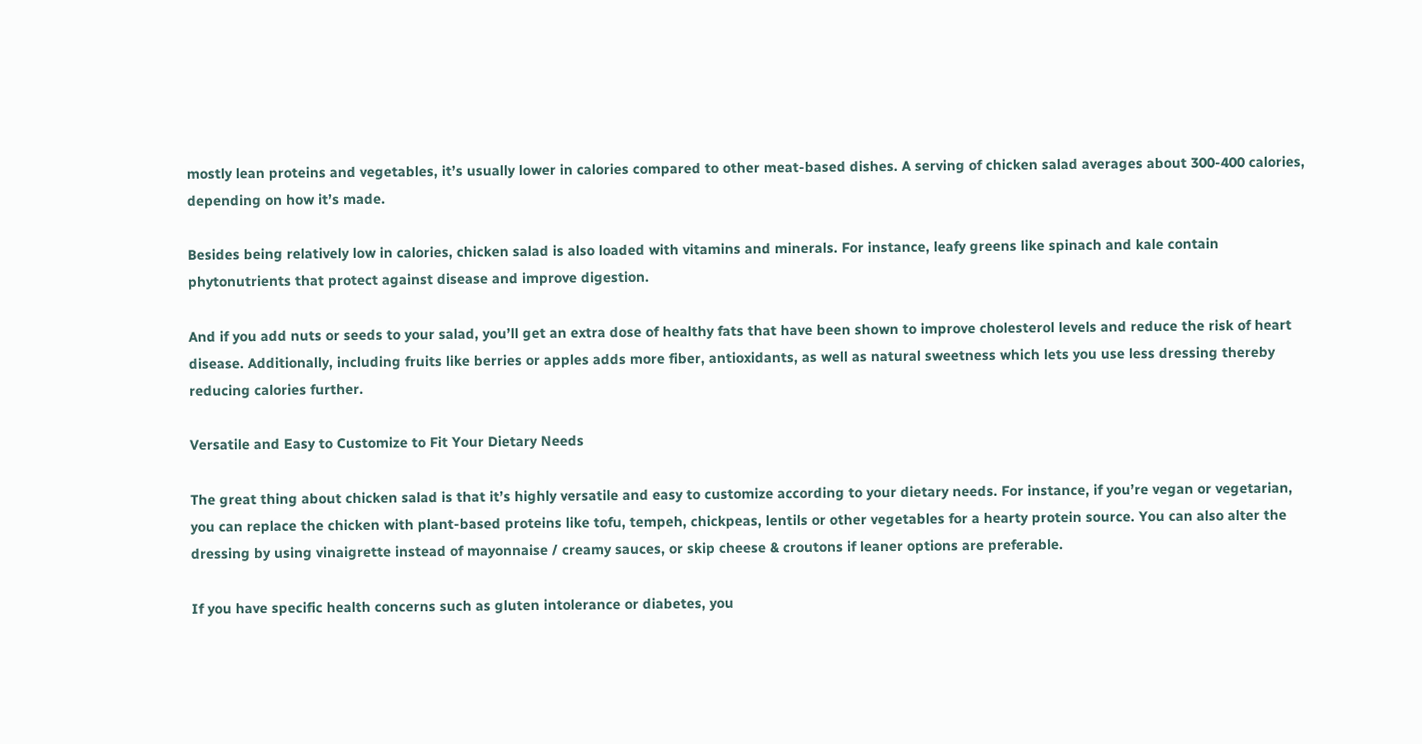mostly lean proteins and vegetables, it’s usually lower in calories compared to other meat-based dishes. A serving of chicken salad averages about 300-400 calories, depending on how it’s made.

Besides being relatively low in calories, chicken salad is also loaded with vitamins and minerals. For instance, leafy greens like spinach and kale contain phytonutrients that protect against disease and improve digestion.

And if you add nuts or seeds to your salad, you’ll get an extra dose of healthy fats that have been shown to improve cholesterol levels and reduce the risk of heart disease. Additionally, including fruits like berries or apples adds more fiber, antioxidants, as well as natural sweetness which lets you use less dressing thereby reducing calories further.

Versatile and Easy to Customize to Fit Your Dietary Needs

The great thing about chicken salad is that it’s highly versatile and easy to customize according to your dietary needs. For instance, if you’re vegan or vegetarian, you can replace the chicken with plant-based proteins like tofu, tempeh, chickpeas, lentils or other vegetables for a hearty protein source. You can also alter the dressing by using vinaigrette instead of mayonnaise / creamy sauces, or skip cheese & croutons if leaner options are preferable.

If you have specific health concerns such as gluten intolerance or diabetes, you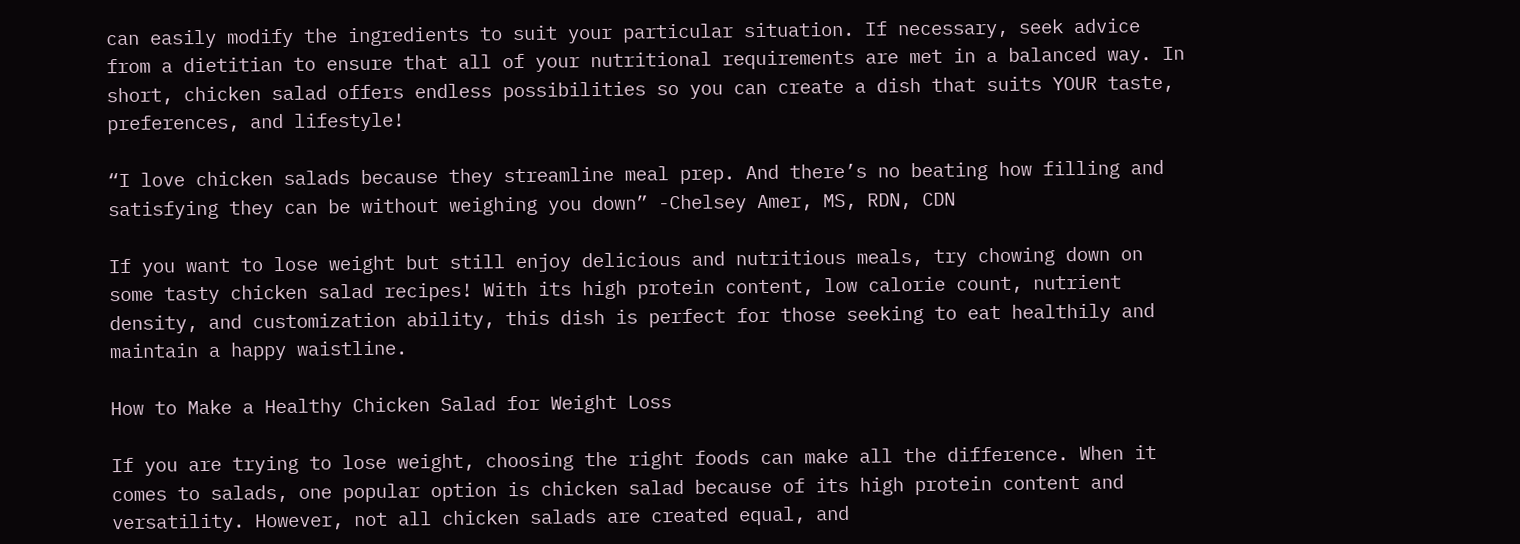can easily modify the ingredients to suit your particular situation. If necessary, seek advice from a dietitian to ensure that all of your nutritional requirements are met in a balanced way. In short, chicken salad offers endless possibilities so you can create a dish that suits YOUR taste, preferences, and lifestyle!

“I love chicken salads because they streamline meal prep. And there’s no beating how filling and satisfying they can be without weighing you down” -Chelsey Amer, MS, RDN, CDN

If you want to lose weight but still enjoy delicious and nutritious meals, try chowing down on some tasty chicken salad recipes! With its high protein content, low calorie count, nutrient density, and customization ability, this dish is perfect for those seeking to eat healthily and maintain a happy waistline.

How to Make a Healthy Chicken Salad for Weight Loss

If you are trying to lose weight, choosing the right foods can make all the difference. When it comes to salads, one popular option is chicken salad because of its high protein content and versatility. However, not all chicken salads are created equal, and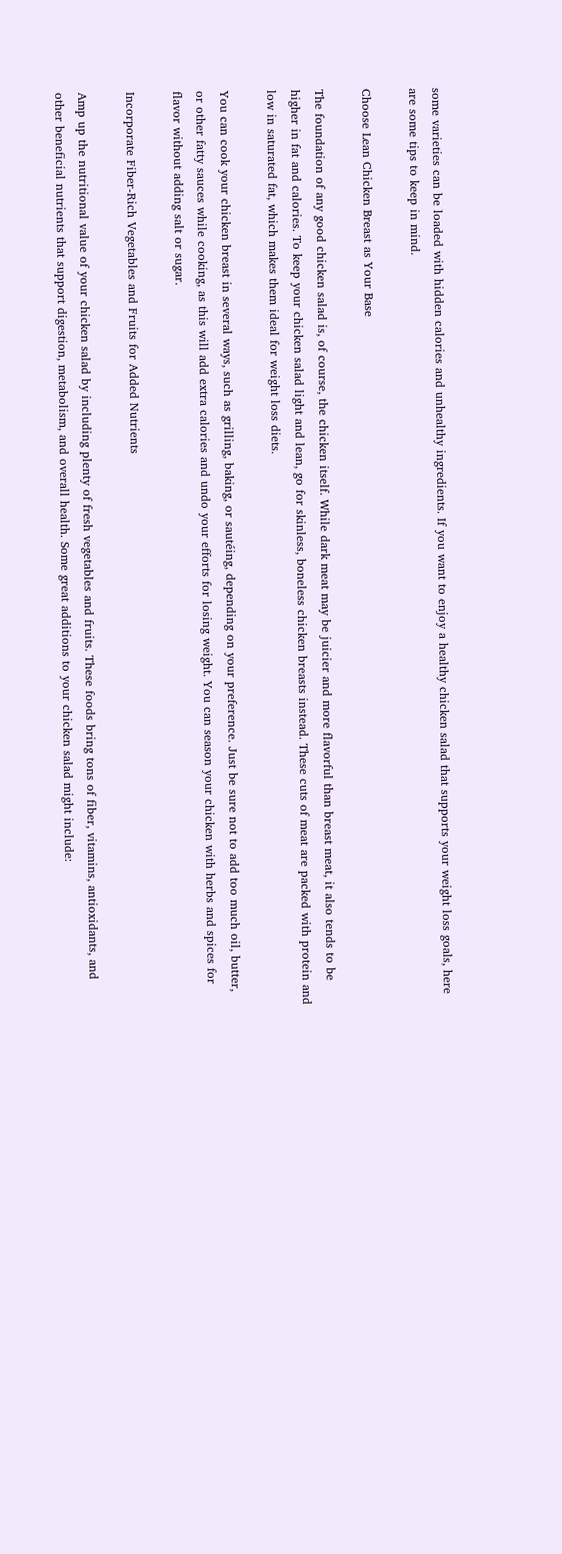some varieties can be loaded with hidden calories and unhealthy ingredients. If you want to enjoy a healthy chicken salad that supports your weight loss goals, here are some tips to keep in mind.

Choose Lean Chicken Breast as Your Base

The foundation of any good chicken salad is, of course, the chicken itself. While dark meat may be juicier and more flavorful than breast meat, it also tends to be higher in fat and calories. To keep your chicken salad light and lean, go for skinless, boneless chicken breasts instead. These cuts of meat are packed with protein and low in saturated fat, which makes them ideal for weight loss diets.

You can cook your chicken breast in several ways, such as grilling, baking, or sautéing, depending on your preference. Just be sure not to add too much oil, butter, or other fatty sauces while cooking, as this will add extra calories and undo your efforts for losing weight. You can season your chicken with herbs and spices for flavor without adding salt or sugar.

Incorporate Fiber-Rich Vegetables and Fruits for Added Nutrients

Amp up the nutritional value of your chicken salad by including plenty of fresh vegetables and fruits. These foods bring tons of fiber, vitamins, antioxidants, and other beneficial nutrients that support digestion, metabolism, and overall health. Some great additions to your chicken salad might include: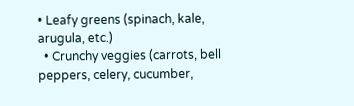• Leafy greens (spinach, kale, arugula, etc.)
  • Crunchy veggies (carrots, bell peppers, celery, cucumber,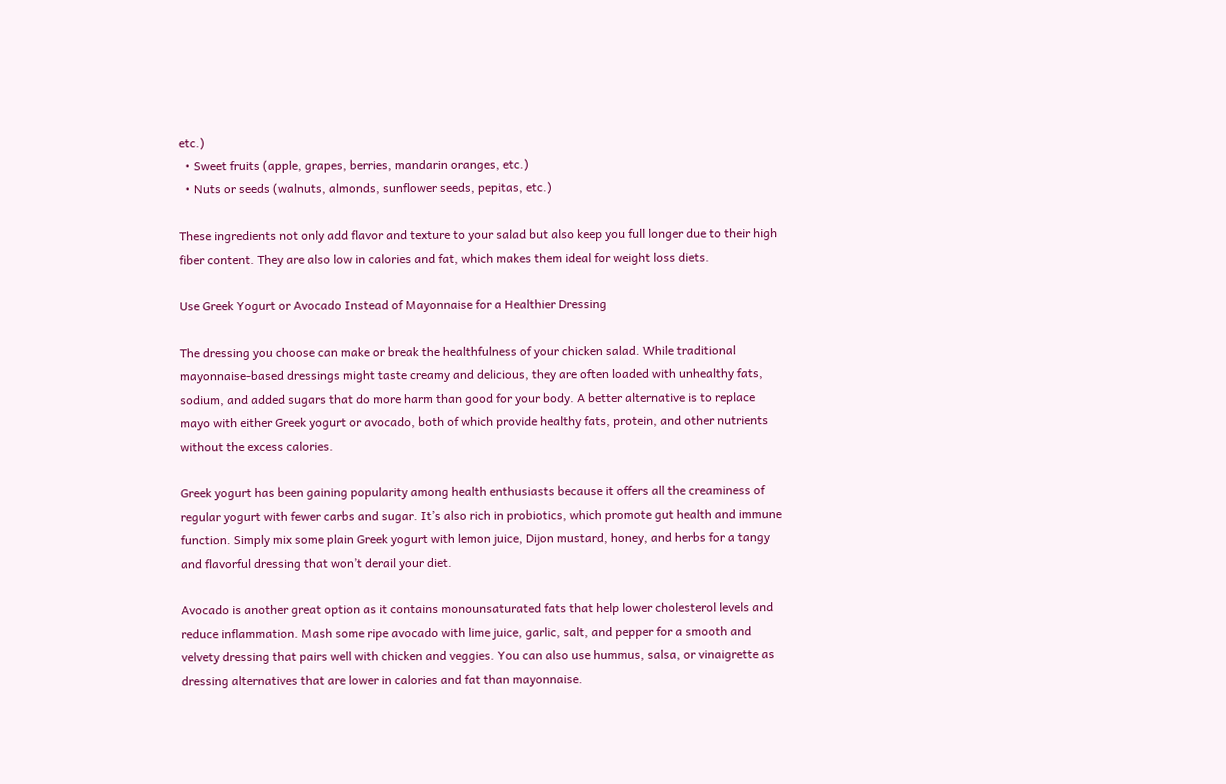etc.)
  • Sweet fruits (apple, grapes, berries, mandarin oranges, etc.)
  • Nuts or seeds (walnuts, almonds, sunflower seeds, pepitas, etc.)

These ingredients not only add flavor and texture to your salad but also keep you full longer due to their high fiber content. They are also low in calories and fat, which makes them ideal for weight loss diets.

Use Greek Yogurt or Avocado Instead of Mayonnaise for a Healthier Dressing

The dressing you choose can make or break the healthfulness of your chicken salad. While traditional mayonnaise-based dressings might taste creamy and delicious, they are often loaded with unhealthy fats, sodium, and added sugars that do more harm than good for your body. A better alternative is to replace mayo with either Greek yogurt or avocado, both of which provide healthy fats, protein, and other nutrients without the excess calories.

Greek yogurt has been gaining popularity among health enthusiasts because it offers all the creaminess of regular yogurt with fewer carbs and sugar. It’s also rich in probiotics, which promote gut health and immune function. Simply mix some plain Greek yogurt with lemon juice, Dijon mustard, honey, and herbs for a tangy and flavorful dressing that won’t derail your diet.

Avocado is another great option as it contains monounsaturated fats that help lower cholesterol levels and reduce inflammation. Mash some ripe avocado with lime juice, garlic, salt, and pepper for a smooth and velvety dressing that pairs well with chicken and veggies. You can also use hummus, salsa, or vinaigrette as dressing alternatives that are lower in calories and fat than mayonnaise.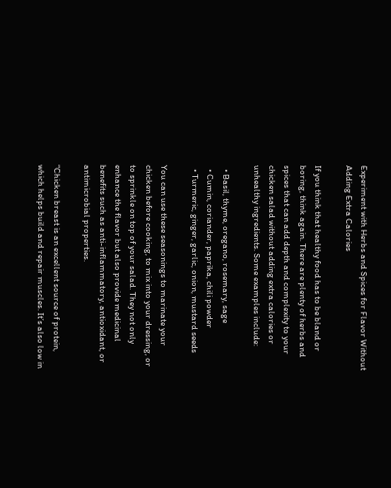Experiment with Herbs and Spices for Flavor Without Adding Extra Calories

If you think that healthy food has to be bland or boring, think again. There are plenty of herbs and spices that can add depth and complexity to your chicken salad without adding extra calories or unhealthy ingredients. Some examples include:

  • Basil, thyme, oregano, rosemary, sage
  • Cumin, coriander, paprika, chili powder
  • Turmeric, ginger, garlic, onion, mustard seeds

You can use these seasonings to marinate your chicken before cooking, to mix into your dressing, or to sprinkle on top of your salad. They not only enhance the flavor but also provide medicinal benefits such as anti-inflammatory, antioxidant, or antimicrobial properties.

“Chicken breast is an excellent source of protein, which helps build and repair muscles. It’s also low in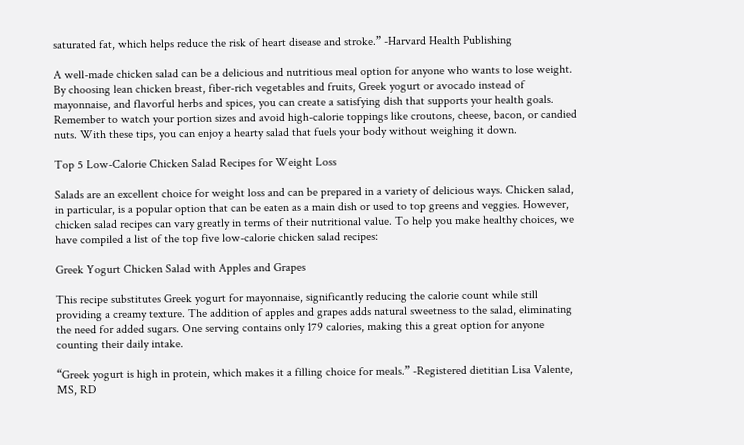saturated fat, which helps reduce the risk of heart disease and stroke.” -Harvard Health Publishing

A well-made chicken salad can be a delicious and nutritious meal option for anyone who wants to lose weight. By choosing lean chicken breast, fiber-rich vegetables and fruits, Greek yogurt or avocado instead of mayonnaise, and flavorful herbs and spices, you can create a satisfying dish that supports your health goals. Remember to watch your portion sizes and avoid high-calorie toppings like croutons, cheese, bacon, or candied nuts. With these tips, you can enjoy a hearty salad that fuels your body without weighing it down.

Top 5 Low-Calorie Chicken Salad Recipes for Weight Loss

Salads are an excellent choice for weight loss and can be prepared in a variety of delicious ways. Chicken salad, in particular, is a popular option that can be eaten as a main dish or used to top greens and veggies. However, chicken salad recipes can vary greatly in terms of their nutritional value. To help you make healthy choices, we have compiled a list of the top five low-calorie chicken salad recipes:

Greek Yogurt Chicken Salad with Apples and Grapes

This recipe substitutes Greek yogurt for mayonnaise, significantly reducing the calorie count while still providing a creamy texture. The addition of apples and grapes adds natural sweetness to the salad, eliminating the need for added sugars. One serving contains only 179 calories, making this a great option for anyone counting their daily intake.

“Greek yogurt is high in protein, which makes it a filling choice for meals.” -Registered dietitian Lisa Valente, MS, RD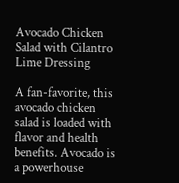Avocado Chicken Salad with Cilantro Lime Dressing

A fan-favorite, this avocado chicken salad is loaded with flavor and health benefits. Avocado is a powerhouse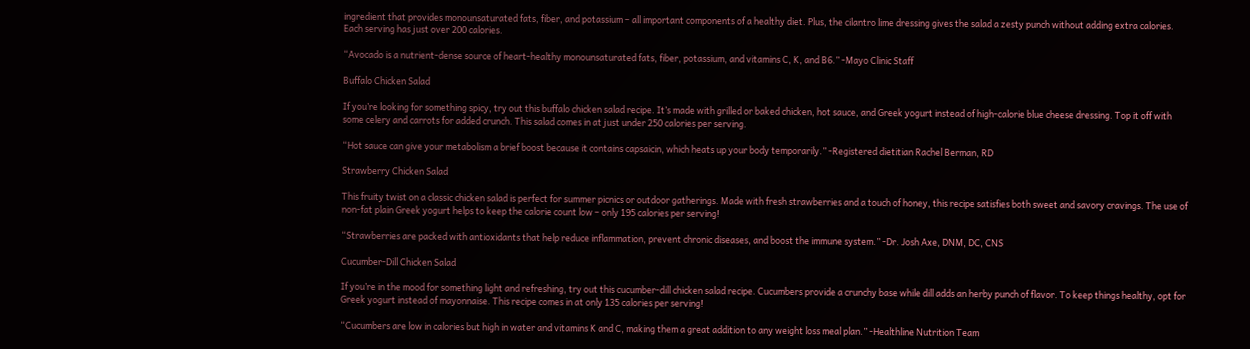ingredient that provides monounsaturated fats, fiber, and potassium – all important components of a healthy diet. Plus, the cilantro lime dressing gives the salad a zesty punch without adding extra calories. Each serving has just over 200 calories.

“Avocado is a nutrient-dense source of heart-healthy monounsaturated fats, fiber, potassium, and vitamins C, K, and B6.” -Mayo Clinic Staff

Buffalo Chicken Salad

If you’re looking for something spicy, try out this buffalo chicken salad recipe. It’s made with grilled or baked chicken, hot sauce, and Greek yogurt instead of high-calorie blue cheese dressing. Top it off with some celery and carrots for added crunch. This salad comes in at just under 250 calories per serving.

“Hot sauce can give your metabolism a brief boost because it contains capsaicin, which heats up your body temporarily.” -Registered dietitian Rachel Berman, RD

Strawberry Chicken Salad

This fruity twist on a classic chicken salad is perfect for summer picnics or outdoor gatherings. Made with fresh strawberries and a touch of honey, this recipe satisfies both sweet and savory cravings. The use of non-fat plain Greek yogurt helps to keep the calorie count low – only 195 calories per serving!

“Strawberries are packed with antioxidants that help reduce inflammation, prevent chronic diseases, and boost the immune system.” -Dr. Josh Axe, DNM, DC, CNS

Cucumber-Dill Chicken Salad

If you’re in the mood for something light and refreshing, try out this cucumber-dill chicken salad recipe. Cucumbers provide a crunchy base while dill adds an herby punch of flavor. To keep things healthy, opt for Greek yogurt instead of mayonnaise. This recipe comes in at only 135 calories per serving!

“Cucumbers are low in calories but high in water and vitamins K and C, making them a great addition to any weight loss meal plan.” -Healthline Nutrition Team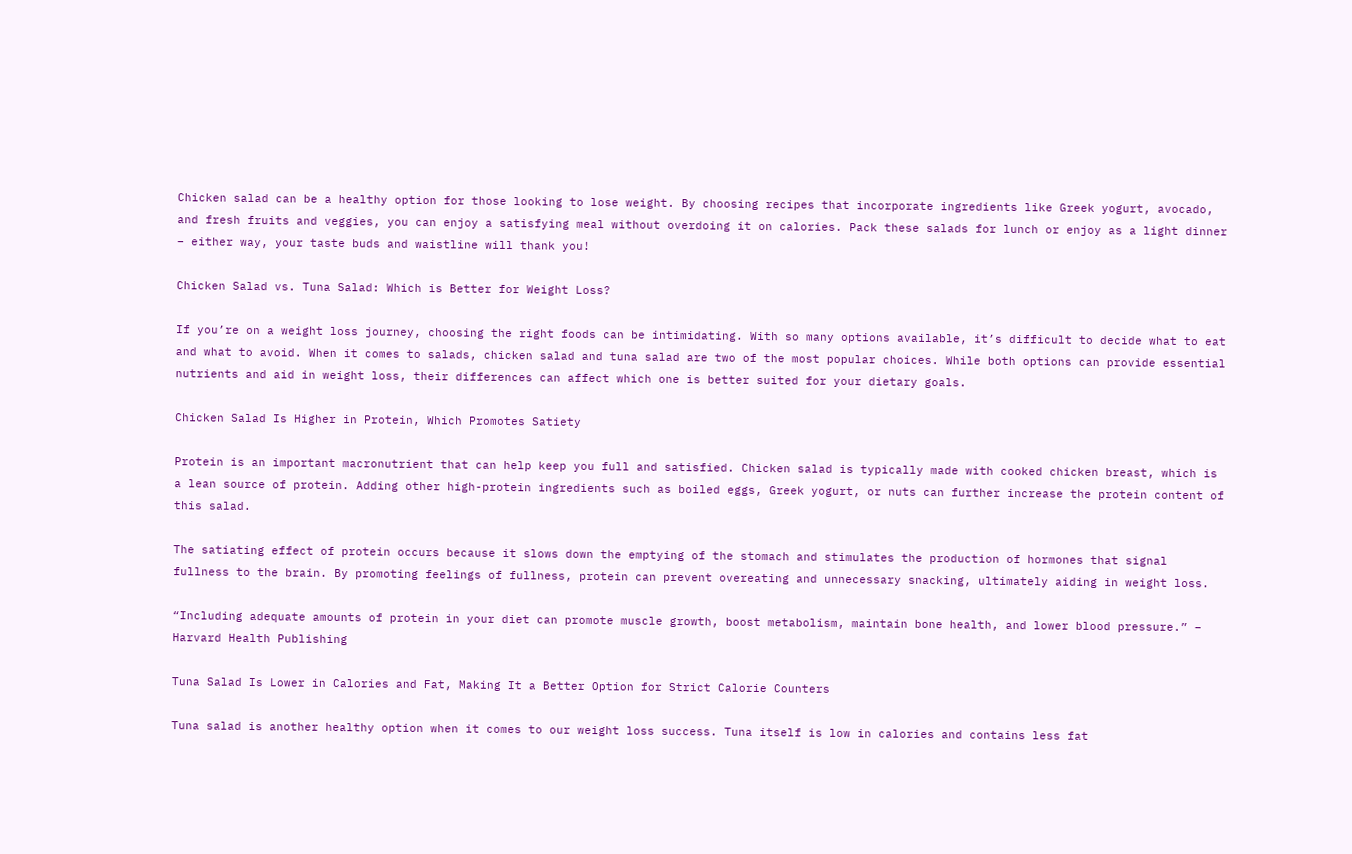Chicken salad can be a healthy option for those looking to lose weight. By choosing recipes that incorporate ingredients like Greek yogurt, avocado, and fresh fruits and veggies, you can enjoy a satisfying meal without overdoing it on calories. Pack these salads for lunch or enjoy as a light dinner – either way, your taste buds and waistline will thank you!

Chicken Salad vs. Tuna Salad: Which is Better for Weight Loss?

If you’re on a weight loss journey, choosing the right foods can be intimidating. With so many options available, it’s difficult to decide what to eat and what to avoid. When it comes to salads, chicken salad and tuna salad are two of the most popular choices. While both options can provide essential nutrients and aid in weight loss, their differences can affect which one is better suited for your dietary goals.

Chicken Salad Is Higher in Protein, Which Promotes Satiety

Protein is an important macronutrient that can help keep you full and satisfied. Chicken salad is typically made with cooked chicken breast, which is a lean source of protein. Adding other high-protein ingredients such as boiled eggs, Greek yogurt, or nuts can further increase the protein content of this salad.

The satiating effect of protein occurs because it slows down the emptying of the stomach and stimulates the production of hormones that signal fullness to the brain. By promoting feelings of fullness, protein can prevent overeating and unnecessary snacking, ultimately aiding in weight loss.

“Including adequate amounts of protein in your diet can promote muscle growth, boost metabolism, maintain bone health, and lower blood pressure.” – Harvard Health Publishing

Tuna Salad Is Lower in Calories and Fat, Making It a Better Option for Strict Calorie Counters

Tuna salad is another healthy option when it comes to our weight loss success. Tuna itself is low in calories and contains less fat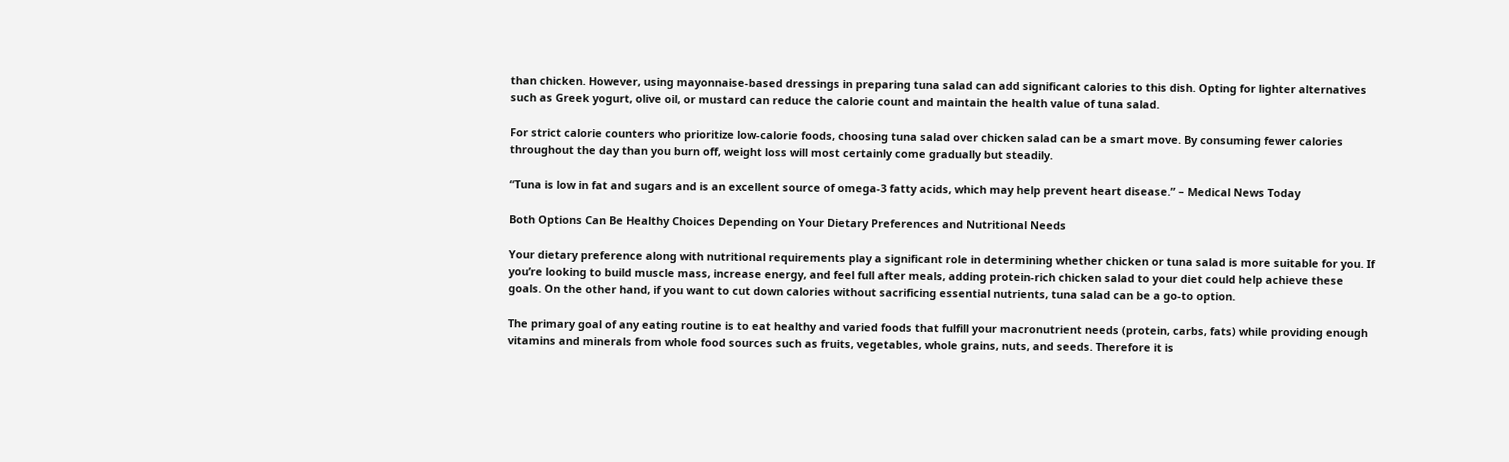than chicken. However, using mayonnaise-based dressings in preparing tuna salad can add significant calories to this dish. Opting for lighter alternatives such as Greek yogurt, olive oil, or mustard can reduce the calorie count and maintain the health value of tuna salad.

For strict calorie counters who prioritize low-calorie foods, choosing tuna salad over chicken salad can be a smart move. By consuming fewer calories throughout the day than you burn off, weight loss will most certainly come gradually but steadily.

“Tuna is low in fat and sugars and is an excellent source of omega-3 fatty acids, which may help prevent heart disease.” – Medical News Today

Both Options Can Be Healthy Choices Depending on Your Dietary Preferences and Nutritional Needs

Your dietary preference along with nutritional requirements play a significant role in determining whether chicken or tuna salad is more suitable for you. If you’re looking to build muscle mass, increase energy, and feel full after meals, adding protein-rich chicken salad to your diet could help achieve these goals. On the other hand, if you want to cut down calories without sacrificing essential nutrients, tuna salad can be a go-to option.

The primary goal of any eating routine is to eat healthy and varied foods that fulfill your macronutrient needs (protein, carbs, fats) while providing enough vitamins and minerals from whole food sources such as fruits, vegetables, whole grains, nuts, and seeds. Therefore it is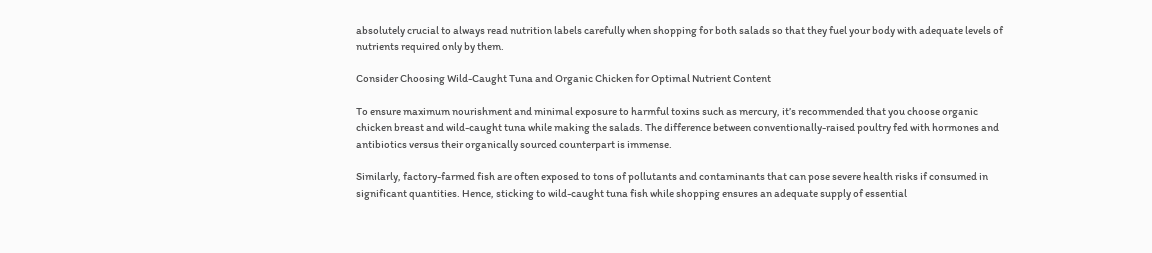absolutely crucial to always read nutrition labels carefully when shopping for both salads so that they fuel your body with adequate levels of nutrients required only by them.

Consider Choosing Wild-Caught Tuna and Organic Chicken for Optimal Nutrient Content

To ensure maximum nourishment and minimal exposure to harmful toxins such as mercury, it’s recommended that you choose organic chicken breast and wild-caught tuna while making the salads. The difference between conventionally-raised poultry fed with hormones and antibiotics versus their organically sourced counterpart is immense.

Similarly, factory-farmed fish are often exposed to tons of pollutants and contaminants that can pose severe health risks if consumed in significant quantities. Hence, sticking to wild-caught tuna fish while shopping ensures an adequate supply of essential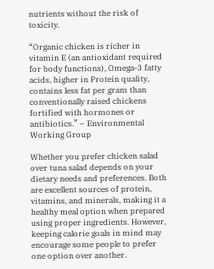nutrients without the risk of toxicity.

“Organic chicken is richer in vitamin E (an antioxidant required for body functions), Omega-3 fatty acids, higher in Protein quality, contains less fat per gram than conventionally raised chickens fortified with hormones or antibiotics.” – Environmental Working Group

Whether you prefer chicken salad over tuna salad depends on your dietary needs and preferences. Both are excellent sources of protein, vitamins, and minerals, making it a healthy meal option when prepared using proper ingredients. However, keeping calorie goals in mind may encourage some people to prefer one option over another.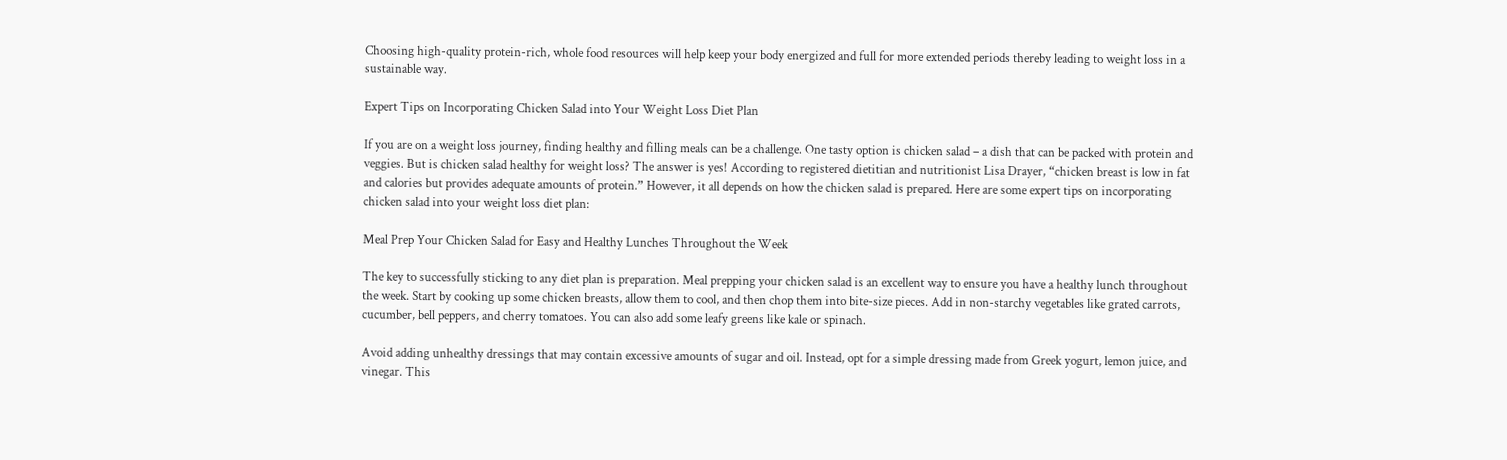Choosing high-quality protein-rich, whole food resources will help keep your body energized and full for more extended periods thereby leading to weight loss in a sustainable way.

Expert Tips on Incorporating Chicken Salad into Your Weight Loss Diet Plan

If you are on a weight loss journey, finding healthy and filling meals can be a challenge. One tasty option is chicken salad – a dish that can be packed with protein and veggies. But is chicken salad healthy for weight loss? The answer is yes! According to registered dietitian and nutritionist Lisa Drayer, “chicken breast is low in fat and calories but provides adequate amounts of protein.” However, it all depends on how the chicken salad is prepared. Here are some expert tips on incorporating chicken salad into your weight loss diet plan:

Meal Prep Your Chicken Salad for Easy and Healthy Lunches Throughout the Week

The key to successfully sticking to any diet plan is preparation. Meal prepping your chicken salad is an excellent way to ensure you have a healthy lunch throughout the week. Start by cooking up some chicken breasts, allow them to cool, and then chop them into bite-size pieces. Add in non-starchy vegetables like grated carrots, cucumber, bell peppers, and cherry tomatoes. You can also add some leafy greens like kale or spinach.

Avoid adding unhealthy dressings that may contain excessive amounts of sugar and oil. Instead, opt for a simple dressing made from Greek yogurt, lemon juice, and vinegar. This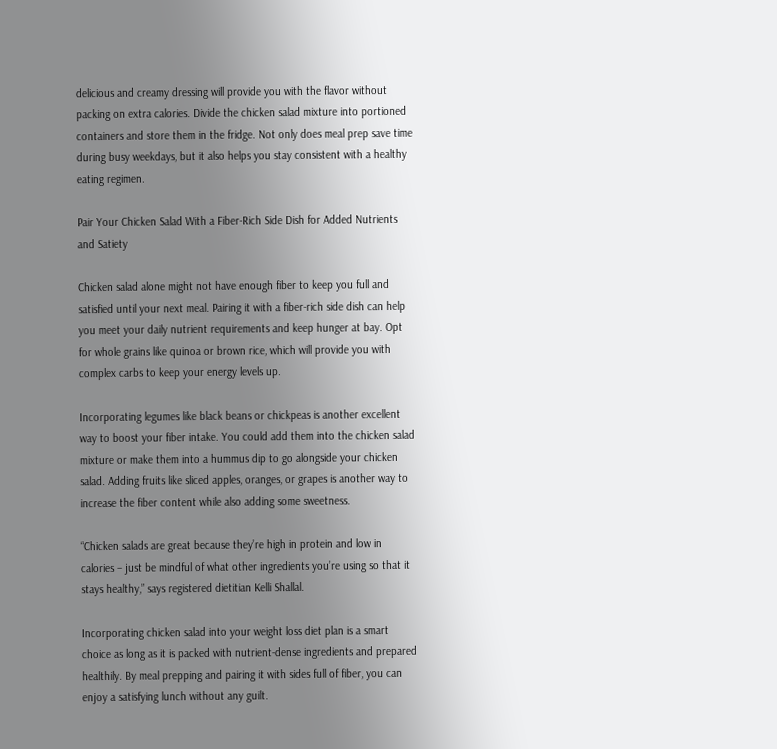delicious and creamy dressing will provide you with the flavor without packing on extra calories. Divide the chicken salad mixture into portioned containers and store them in the fridge. Not only does meal prep save time during busy weekdays, but it also helps you stay consistent with a healthy eating regimen.

Pair Your Chicken Salad With a Fiber-Rich Side Dish for Added Nutrients and Satiety

Chicken salad alone might not have enough fiber to keep you full and satisfied until your next meal. Pairing it with a fiber-rich side dish can help you meet your daily nutrient requirements and keep hunger at bay. Opt for whole grains like quinoa or brown rice, which will provide you with complex carbs to keep your energy levels up.

Incorporating legumes like black beans or chickpeas is another excellent way to boost your fiber intake. You could add them into the chicken salad mixture or make them into a hummus dip to go alongside your chicken salad. Adding fruits like sliced apples, oranges, or grapes is another way to increase the fiber content while also adding some sweetness.

“Chicken salads are great because they’re high in protein and low in calories – just be mindful of what other ingredients you’re using so that it stays healthy,” says registered dietitian Kelli Shallal.

Incorporating chicken salad into your weight loss diet plan is a smart choice as long as it is packed with nutrient-dense ingredients and prepared healthily. By meal prepping and pairing it with sides full of fiber, you can enjoy a satisfying lunch without any guilt.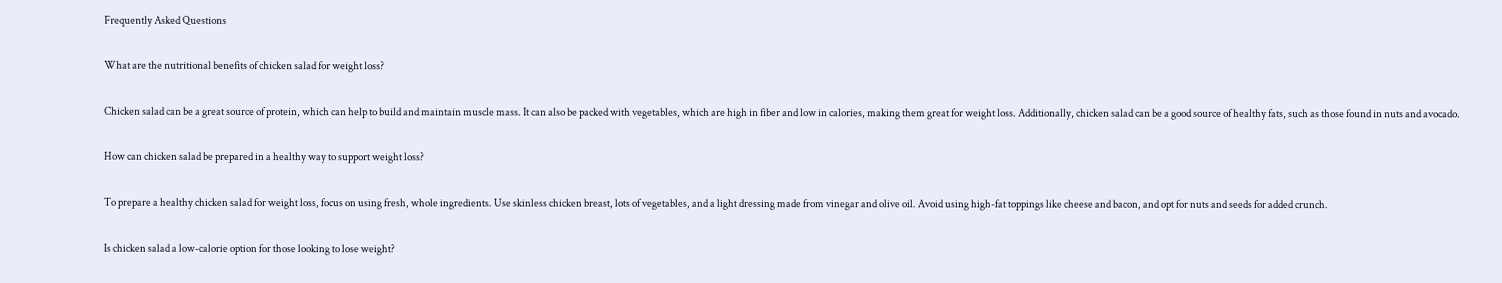Frequently Asked Questions

What are the nutritional benefits of chicken salad for weight loss?

Chicken salad can be a great source of protein, which can help to build and maintain muscle mass. It can also be packed with vegetables, which are high in fiber and low in calories, making them great for weight loss. Additionally, chicken salad can be a good source of healthy fats, such as those found in nuts and avocado.

How can chicken salad be prepared in a healthy way to support weight loss?

To prepare a healthy chicken salad for weight loss, focus on using fresh, whole ingredients. Use skinless chicken breast, lots of vegetables, and a light dressing made from vinegar and olive oil. Avoid using high-fat toppings like cheese and bacon, and opt for nuts and seeds for added crunch.

Is chicken salad a low-calorie option for those looking to lose weight?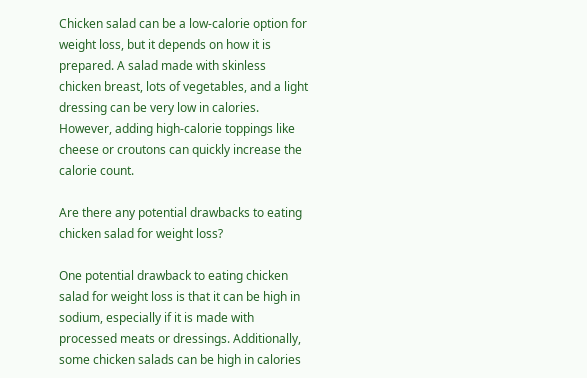Chicken salad can be a low-calorie option for weight loss, but it depends on how it is prepared. A salad made with skinless chicken breast, lots of vegetables, and a light dressing can be very low in calories. However, adding high-calorie toppings like cheese or croutons can quickly increase the calorie count.

Are there any potential drawbacks to eating chicken salad for weight loss?

One potential drawback to eating chicken salad for weight loss is that it can be high in sodium, especially if it is made with processed meats or dressings. Additionally, some chicken salads can be high in calories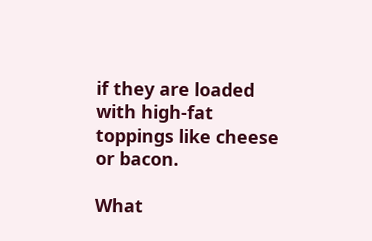if they are loaded with high-fat toppings like cheese or bacon.

What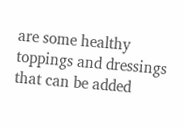are some healthy toppings and dressings that can be added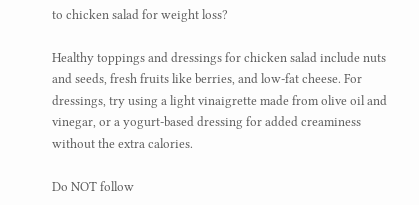to chicken salad for weight loss?

Healthy toppings and dressings for chicken salad include nuts and seeds, fresh fruits like berries, and low-fat cheese. For dressings, try using a light vinaigrette made from olive oil and vinegar, or a yogurt-based dressing for added creaminess without the extra calories.

Do NOT follow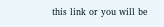this link or you will be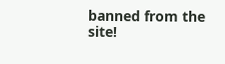banned from the site!